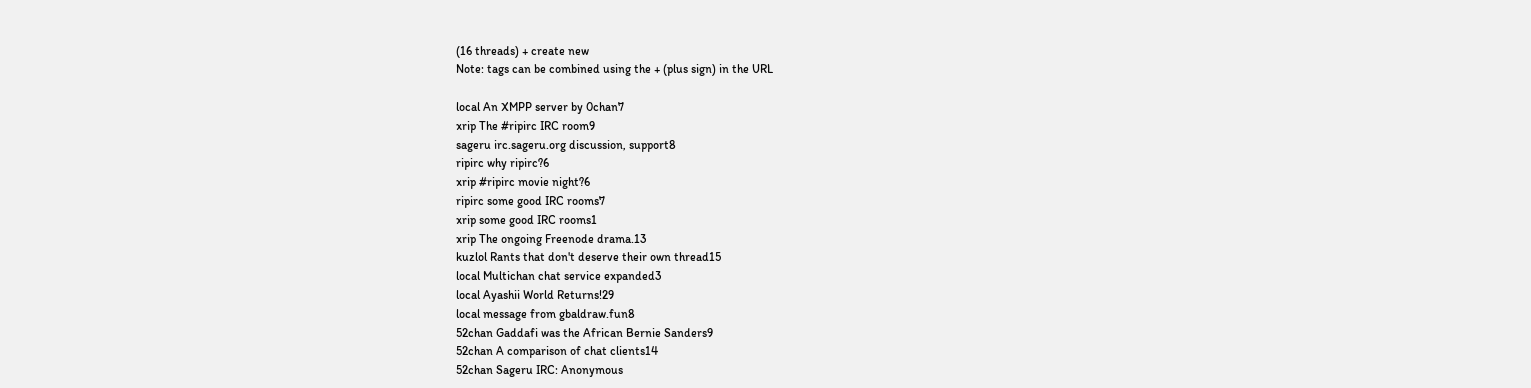(16 threads) + create new
Note: tags can be combined using the + (plus sign) in the URL

local An XMPP server by 0chan7
xrip The #ripirc IRC room9
sageru irc.sageru.org discussion, support8
ripirc why ripirc?6
xrip #ripirc movie night?6
ripirc some good IRC rooms7
xrip some good IRC rooms1
xrip The ongoing Freenode drama.13
kuzlol Rants that don't deserve their own thread15
local Multichan chat service expanded3
local Ayashii World Returns!29
local message from gbaldraw.fun8
52chan Gaddafi was the African Bernie Sanders9
52chan A comparison of chat clients14
52chan Sageru IRC: Anonymous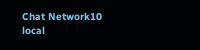Chat Network10
local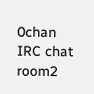0chan IRC chat room2